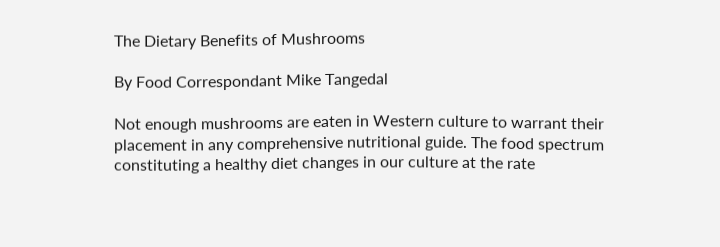The Dietary Benefits of Mushrooms

By Food Correspondant Mike Tangedal

Not enough mushrooms are eaten in Western culture to warrant their placement in any comprehensive nutritional guide. The food spectrum constituting a healthy diet changes in our culture at the rate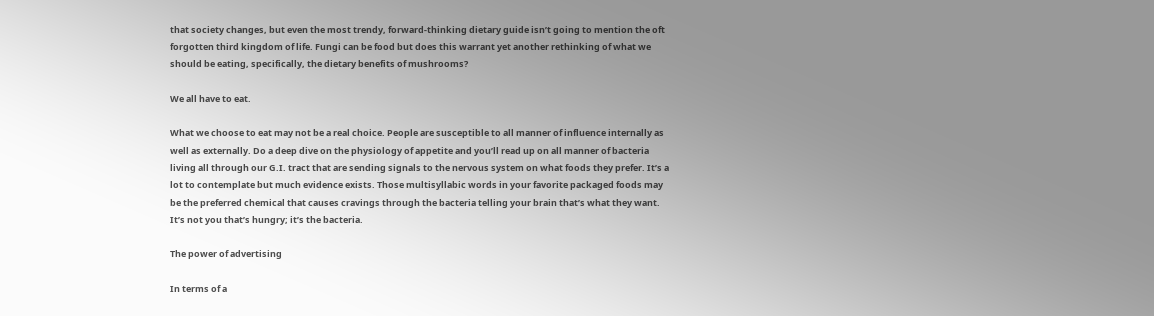that society changes, but even the most trendy, forward-thinking dietary guide isn’t going to mention the oft forgotten third kingdom of life. Fungi can be food but does this warrant yet another rethinking of what we should be eating, specifically, the dietary benefits of mushrooms?

We all have to eat.

What we choose to eat may not be a real choice. People are susceptible to all manner of influence internally as well as externally. Do a deep dive on the physiology of appetite and you’ll read up on all manner of bacteria living all through our G.I. tract that are sending signals to the nervous system on what foods they prefer. It’s a lot to contemplate but much evidence exists. Those multisyllabic words in your favorite packaged foods may be the preferred chemical that causes cravings through the bacteria telling your brain that’s what they want. It’s not you that’s hungry; it’s the bacteria.

The power of advertising

In terms of a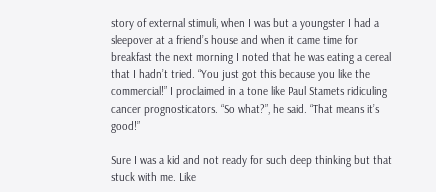story of external stimuli, when I was but a youngster I had a sleepover at a friend’s house and when it came time for breakfast the next morning I noted that he was eating a cereal that I hadn’t tried. “You just got this because you like the commercial!” I proclaimed in a tone like Paul Stamets ridiculing cancer prognosticators. “So what?”, he said. “That means it’s good!”

Sure I was a kid and not ready for such deep thinking but that stuck with me. Like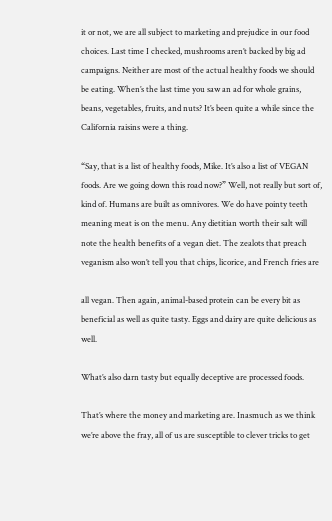it or not, we are all subject to marketing and prejudice in our food choices. Last time I checked, mushrooms aren’t backed by big ad campaigns. Neither are most of the actual healthy foods we should be eating. When’s the last time you saw an ad for whole grains, beans, vegetables, fruits, and nuts? It’s been quite a while since the California raisins were a thing.

“Say, that is a list of healthy foods, Mike. It’s also a list of VEGAN foods. Are we going down this road now?” Well, not really but sort of, kind of. Humans are built as omnivores. We do have pointy teeth meaning meat is on the menu. Any dietitian worth their salt will note the health benefits of a vegan diet. The zealots that preach veganism also won’t tell you that chips, licorice, and French fries are

all vegan. Then again, animal-based protein can be every bit as beneficial as well as quite tasty. Eggs and dairy are quite delicious as well.

What’s also darn tasty but equally deceptive are processed foods.

That’s where the money and marketing are. Inasmuch as we think we’re above the fray, all of us are susceptible to clever tricks to get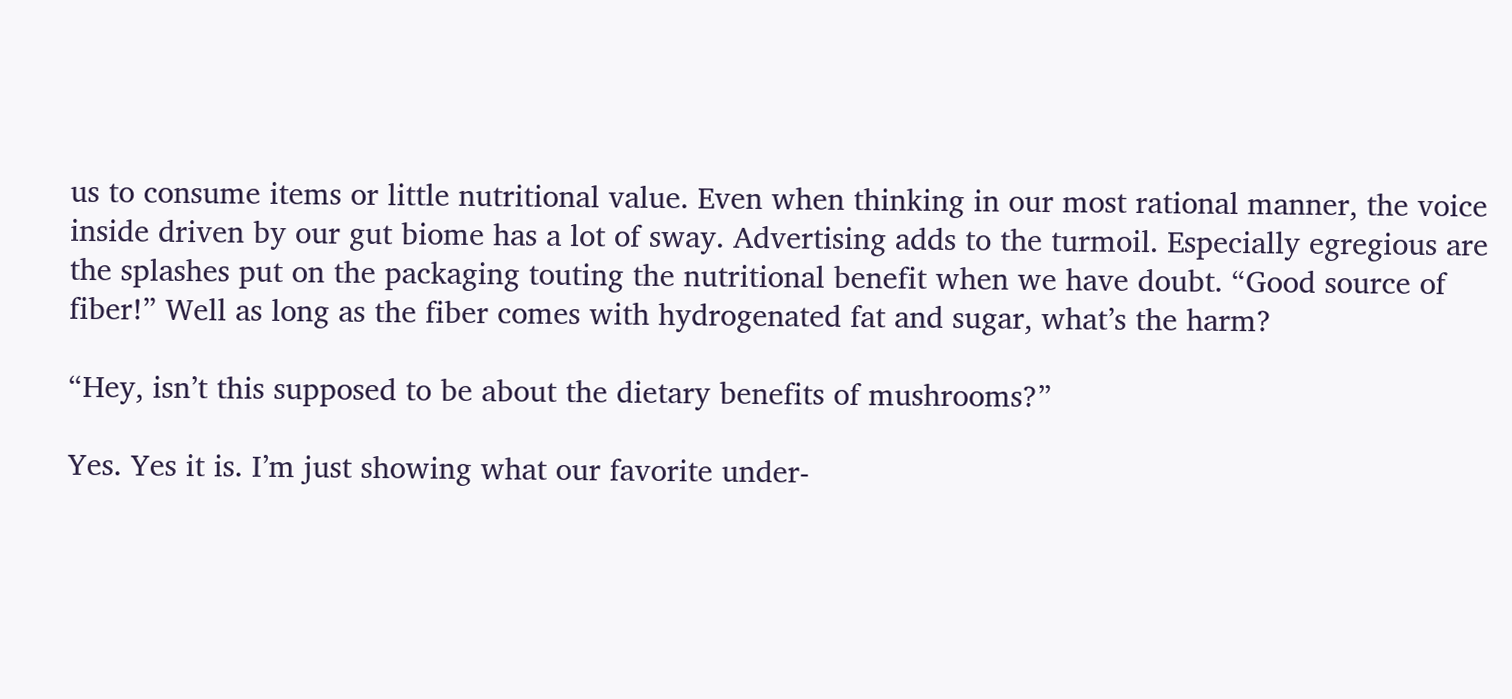us to consume items or little nutritional value. Even when thinking in our most rational manner, the voice inside driven by our gut biome has a lot of sway. Advertising adds to the turmoil. Especially egregious are the splashes put on the packaging touting the nutritional benefit when we have doubt. “Good source of fiber!” Well as long as the fiber comes with hydrogenated fat and sugar, what’s the harm?

“Hey, isn’t this supposed to be about the dietary benefits of mushrooms?”

Yes. Yes it is. I’m just showing what our favorite under-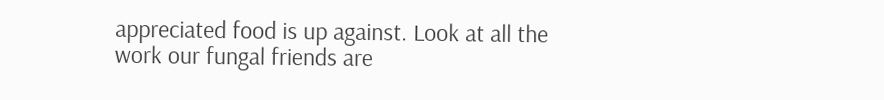appreciated food is up against. Look at all the work our fungal friends are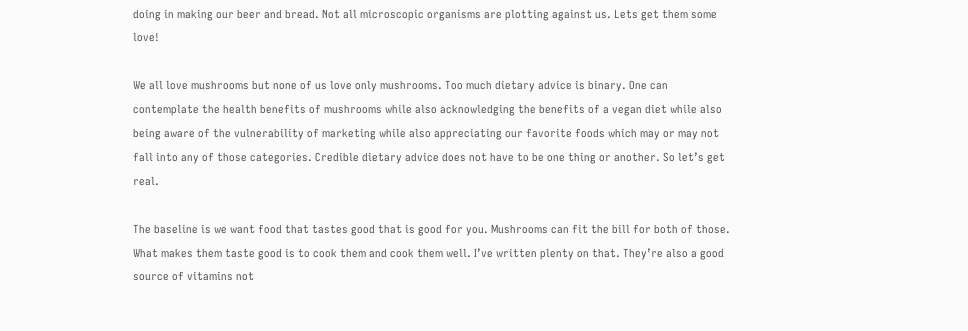doing in making our beer and bread. Not all microscopic organisms are plotting against us. Lets get them some love!

We all love mushrooms but none of us love only mushrooms. Too much dietary advice is binary. One can contemplate the health benefits of mushrooms while also acknowledging the benefits of a vegan diet while also being aware of the vulnerability of marketing while also appreciating our favorite foods which may or may not fall into any of those categories. Credible dietary advice does not have to be one thing or another. So let’s get real.

The baseline is we want food that tastes good that is good for you. Mushrooms can fit the bill for both of those. What makes them taste good is to cook them and cook them well. I’ve written plenty on that. They’re also a good source of vitamins not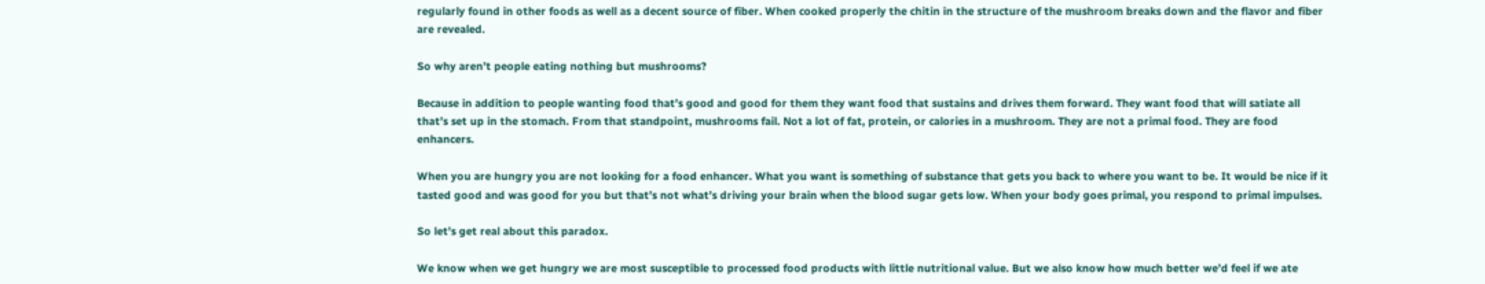regularly found in other foods as well as a decent source of fiber. When cooked properly the chitin in the structure of the mushroom breaks down and the flavor and fiber are revealed.

So why aren’t people eating nothing but mushrooms?

Because in addition to people wanting food that’s good and good for them they want food that sustains and drives them forward. They want food that will satiate all that’s set up in the stomach. From that standpoint, mushrooms fail. Not a lot of fat, protein, or calories in a mushroom. They are not a primal food. They are food enhancers.

When you are hungry you are not looking for a food enhancer. What you want is something of substance that gets you back to where you want to be. It would be nice if it tasted good and was good for you but that’s not what’s driving your brain when the blood sugar gets low. When your body goes primal, you respond to primal impulses.

So let’s get real about this paradox.

We know when we get hungry we are most susceptible to processed food products with little nutritional value. But we also know how much better we’d feel if we ate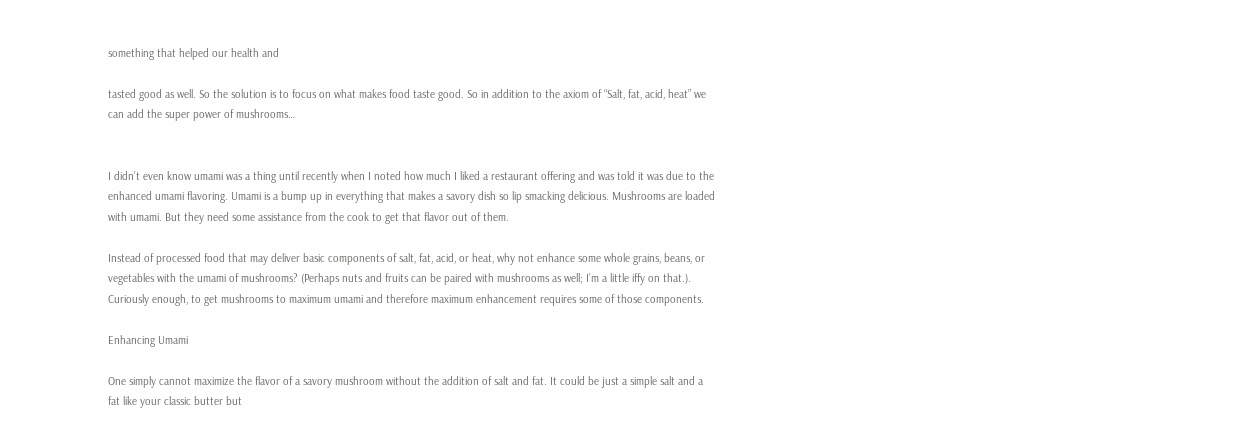something that helped our health and

tasted good as well. So the solution is to focus on what makes food taste good. So in addition to the axiom of “Salt, fat, acid, heat” we can add the super power of mushrooms…


I didn’t even know umami was a thing until recently when I noted how much I liked a restaurant offering and was told it was due to the enhanced umami flavoring. Umami is a bump up in everything that makes a savory dish so lip smacking delicious. Mushrooms are loaded with umami. But they need some assistance from the cook to get that flavor out of them.

Instead of processed food that may deliver basic components of salt, fat, acid, or heat, why not enhance some whole grains, beans, or vegetables with the umami of mushrooms? (Perhaps nuts and fruits can be paired with mushrooms as well; I’m a little iffy on that.). Curiously enough, to get mushrooms to maximum umami and therefore maximum enhancement requires some of those components.

Enhancing Umami

One simply cannot maximize the flavor of a savory mushroom without the addition of salt and fat. It could be just a simple salt and a fat like your classic butter but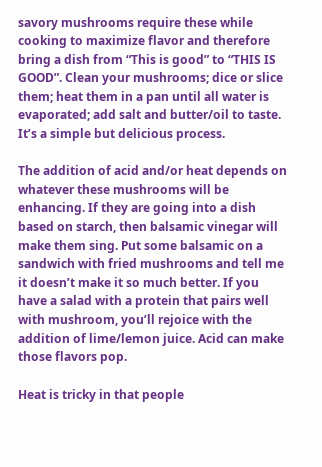savory mushrooms require these while cooking to maximize flavor and therefore bring a dish from “This is good” to “THIS IS GOOD”. Clean your mushrooms; dice or slice them; heat them in a pan until all water is evaporated; add salt and butter/oil to taste. It’s a simple but delicious process.

The addition of acid and/or heat depends on whatever these mushrooms will be enhancing. If they are going into a dish based on starch, then balsamic vinegar will make them sing. Put some balsamic on a sandwich with fried mushrooms and tell me it doesn’t make it so much better. If you have a salad with a protein that pairs well with mushroom, you’ll rejoice with the addition of lime/lemon juice. Acid can make those flavors pop.

Heat is tricky in that people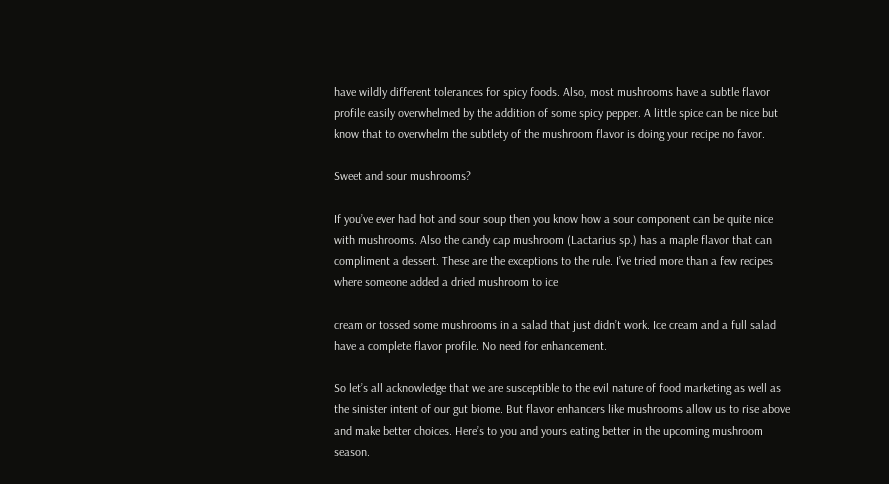have wildly different tolerances for spicy foods. Also, most mushrooms have a subtle flavor profile easily overwhelmed by the addition of some spicy pepper. A little spice can be nice but know that to overwhelm the subtlety of the mushroom flavor is doing your recipe no favor.

Sweet and sour mushrooms?

If you’ve ever had hot and sour soup then you know how a sour component can be quite nice with mushrooms. Also the candy cap mushroom (Lactarius sp.) has a maple flavor that can compliment a dessert. These are the exceptions to the rule. I’ve tried more than a few recipes where someone added a dried mushroom to ice

cream or tossed some mushrooms in a salad that just didn’t work. Ice cream and a full salad have a complete flavor profile. No need for enhancement.

So let’s all acknowledge that we are susceptible to the evil nature of food marketing as well as the sinister intent of our gut biome. But flavor enhancers like mushrooms allow us to rise above and make better choices. Here’s to you and yours eating better in the upcoming mushroom season.